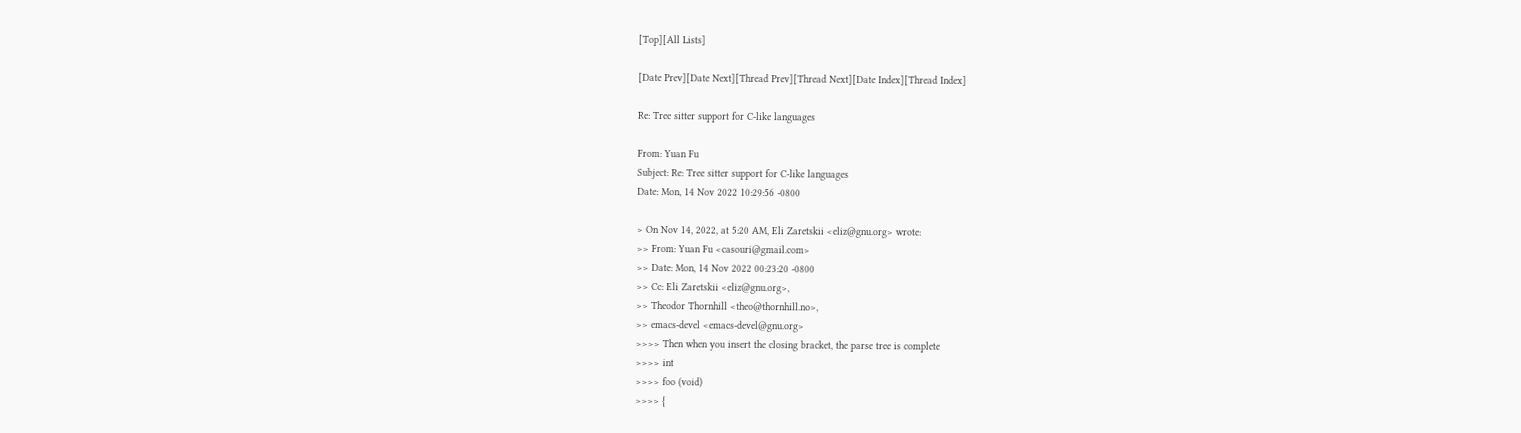[Top][All Lists]

[Date Prev][Date Next][Thread Prev][Thread Next][Date Index][Thread Index]

Re: Tree sitter support for C-like languages

From: Yuan Fu
Subject: Re: Tree sitter support for C-like languages
Date: Mon, 14 Nov 2022 10:29:56 -0800

> On Nov 14, 2022, at 5:20 AM, Eli Zaretskii <eliz@gnu.org> wrote:
>> From: Yuan Fu <casouri@gmail.com>
>> Date: Mon, 14 Nov 2022 00:23:20 -0800
>> Cc: Eli Zaretskii <eliz@gnu.org>,
>> Theodor Thornhill <theo@thornhill.no>,
>> emacs-devel <emacs-devel@gnu.org>
>>>> Then when you insert the closing bracket, the parse tree is complete
>>>> int
>>>> foo (void)
>>>> {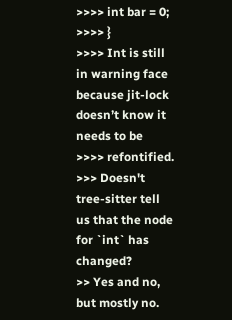>>>> int bar = 0;
>>>> }
>>>> Int is still in warning face because jit-lock doesn’t know it needs to be
>>>> refontified.
>>> Doesn't tree-sitter tell us that the node for `int` has changed?
>> Yes and no, but mostly no.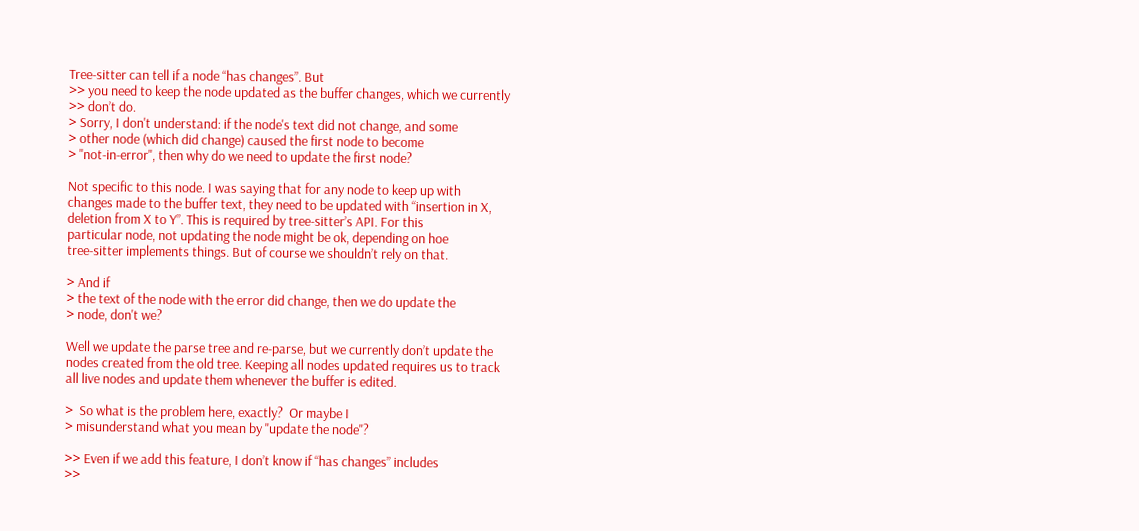Tree-sitter can tell if a node “has changes”. But
>> you need to keep the node updated as the buffer changes, which we currently
>> don’t do.
> Sorry, I don't understand: if the node's text did not change, and some
> other node (which did change) caused the first node to become
> "not-in-error", then why do we need to update the first node?

Not specific to this node. I was saying that for any node to keep up with
changes made to the buffer text, they need to be updated with “insertion in X,
deletion from X to Y”. This is required by tree-sitter’s API. For this
particular node, not updating the node might be ok, depending on hoe
tree-sitter implements things. But of course we shouldn’t rely on that.

> And if
> the text of the node with the error did change, then we do update the
> node, don't we?

Well we update the parse tree and re-parse, but we currently don’t update the
nodes created from the old tree. Keeping all nodes updated requires us to track
all live nodes and update them whenever the buffer is edited.

>  So what is the problem here, exactly?  Or maybe I
> misunderstand what you mean by "update the node"?

>> Even if we add this feature, I don’t know if “has changes” includes
>>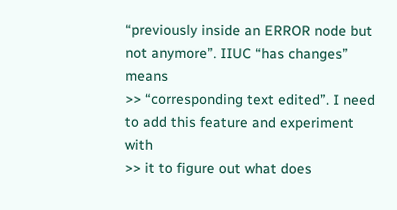“previously inside an ERROR node but not anymore”. IIUC “has changes” means
>> “corresponding text edited”. I need to add this feature and experiment with
>> it to figure out what does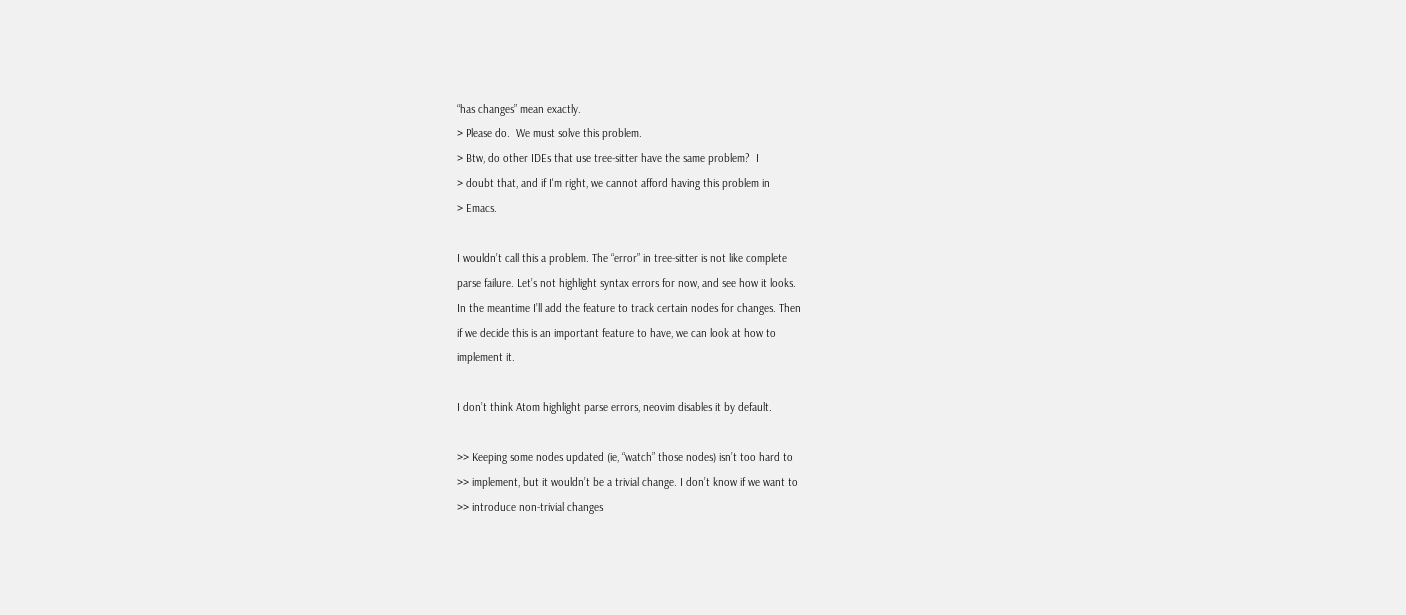“has changes” mean exactly.
> Please do.  We must solve this problem.
> Btw, do other IDEs that use tree-sitter have the same problem?  I
> doubt that, and if I'm right, we cannot afford having this problem in
> Emacs.

I wouldn’t call this a problem. The “error” in tree-sitter is not like complete
parse failure. Let’s not highlight syntax errors for now, and see how it looks.
In the meantime I’ll add the feature to track certain nodes for changes. Then
if we decide this is an important feature to have, we can look at how to
implement it.

I don’t think Atom highlight parse errors, neovim disables it by default.

>> Keeping some nodes updated (ie, “watch” those nodes) isn’t too hard to
>> implement, but it wouldn’t be a trivial change. I don’t know if we want to
>> introduce non-trivial changes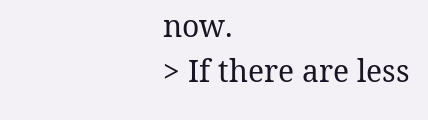now.
> If there are less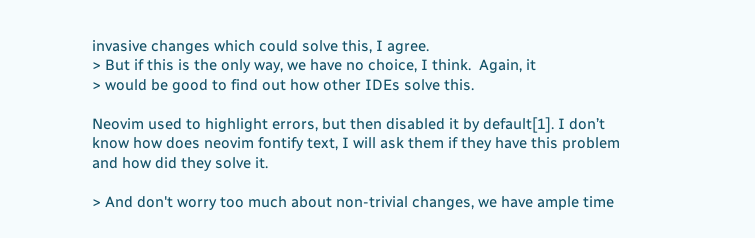invasive changes which could solve this, I agree.
> But if this is the only way, we have no choice, I think.  Again, it
> would be good to find out how other IDEs solve this.

Neovim used to highlight errors, but then disabled it by default[1]. I don’t
know how does neovim fontify text, I will ask them if they have this problem
and how did they solve it.

> And don't worry too much about non-trivial changes, we have ample time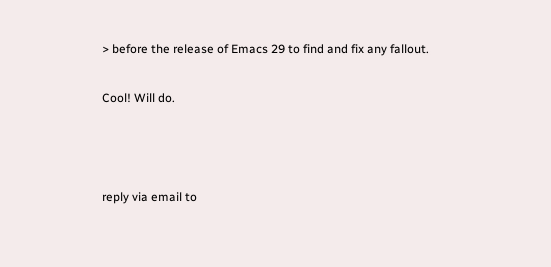> before the release of Emacs 29 to find and fix any fallout.

Cool! Will do.



reply via email to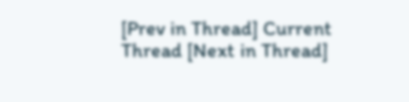[Prev in Thread] Current Thread [Next in Thread]